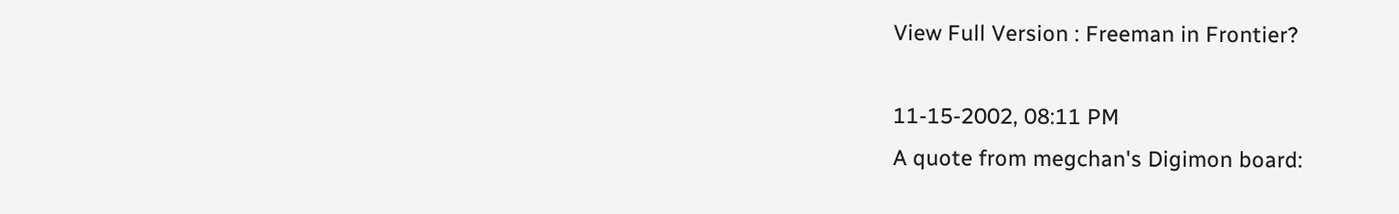View Full Version : Freeman in Frontier?

11-15-2002, 08:11 PM
A quote from megchan's Digimon board: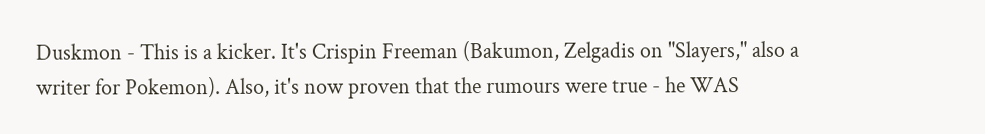Duskmon - This is a kicker. It's Crispin Freeman (Bakumon, Zelgadis on "Slayers," also a writer for Pokemon). Also, it's now proven that the rumours were true - he WAS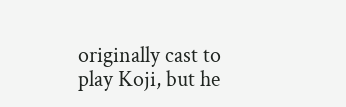originally cast to play Koji, but he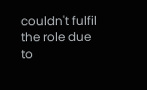couldn't fulfil the role due to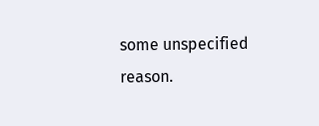some unspecified reason.